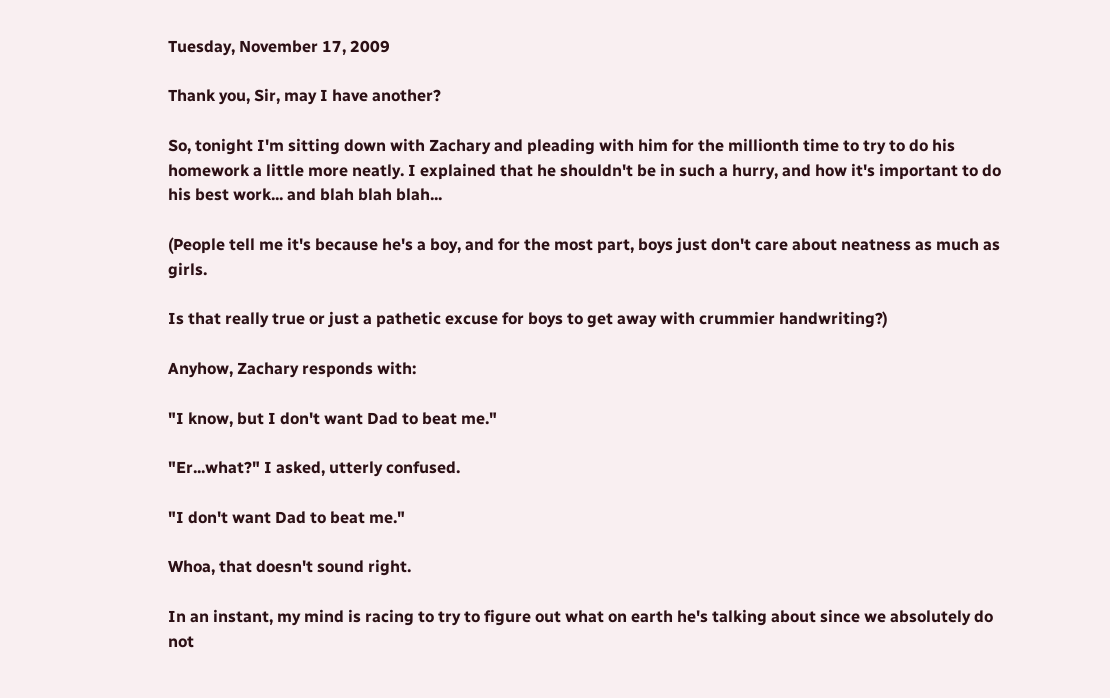Tuesday, November 17, 2009

Thank you, Sir, may I have another?

So, tonight I'm sitting down with Zachary and pleading with him for the millionth time to try to do his homework a little more neatly. I explained that he shouldn't be in such a hurry, and how it's important to do his best work... and blah blah blah...

(People tell me it's because he's a boy, and for the most part, boys just don't care about neatness as much as girls.

Is that really true or just a pathetic excuse for boys to get away with crummier handwriting?)

Anyhow, Zachary responds with:

"I know, but I don't want Dad to beat me."

"Er...what?" I asked, utterly confused.

"I don't want Dad to beat me."

Whoa, that doesn't sound right.

In an instant, my mind is racing to try to figure out what on earth he's talking about since we absolutely do not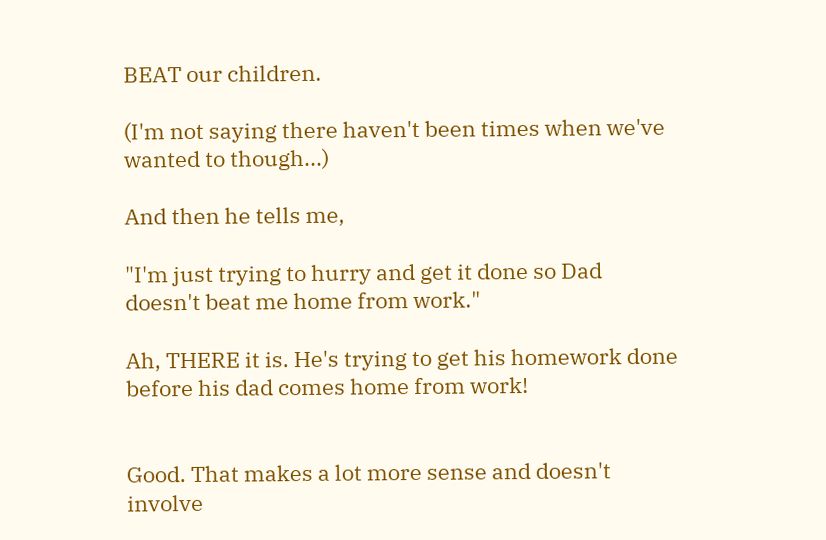BEAT our children.

(I'm not saying there haven't been times when we've wanted to though...)

And then he tells me,

"I'm just trying to hurry and get it done so Dad doesn't beat me home from work."

Ah, THERE it is. He's trying to get his homework done before his dad comes home from work!


Good. That makes a lot more sense and doesn't involve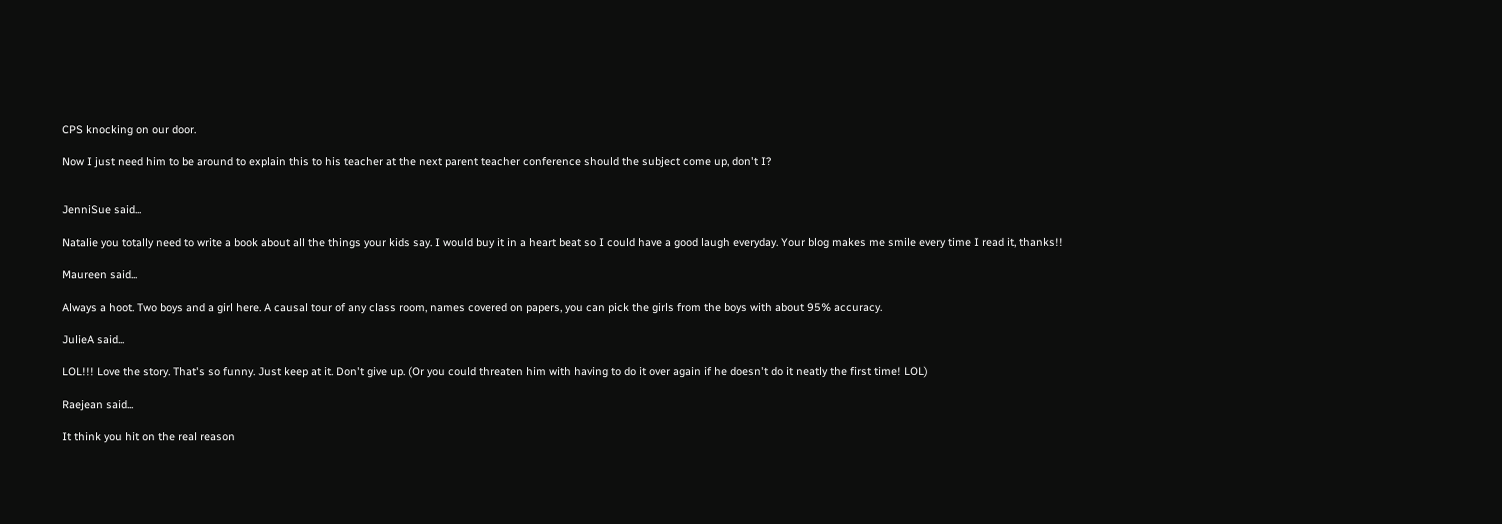CPS knocking on our door.

Now I just need him to be around to explain this to his teacher at the next parent teacher conference should the subject come up, don't I?


JenniSue said...

Natalie you totally need to write a book about all the things your kids say. I would buy it in a heart beat so I could have a good laugh everyday. Your blog makes me smile every time I read it, thanks!!

Maureen said...

Always a hoot. Two boys and a girl here. A causal tour of any class room, names covered on papers, you can pick the girls from the boys with about 95% accuracy.

JulieA said...

LOL!!! Love the story. That's so funny. Just keep at it. Don't give up. (Or you could threaten him with having to do it over again if he doesn't do it neatly the first time! LOL)

Raejean said...

It think you hit on the real reason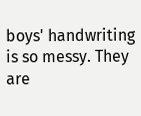boys' handwriting is so messy. They are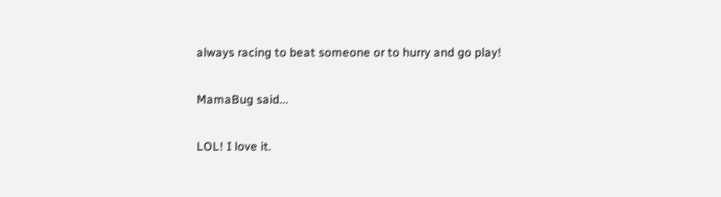always racing to beat someone or to hurry and go play!

MamaBug said...

LOL! I love it.